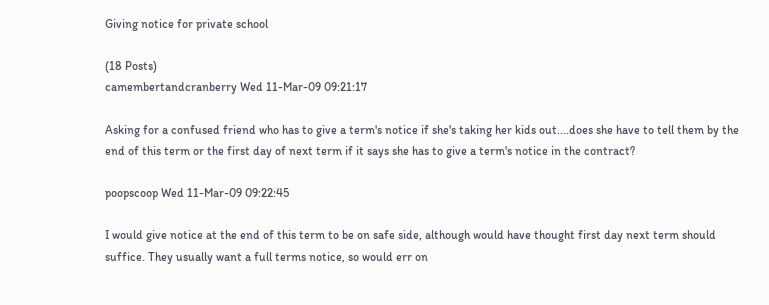Giving notice for private school

(18 Posts)
camembertandcranberry Wed 11-Mar-09 09:21:17

Asking for a confused friend who has to give a term's notice if she's taking her kids out....does she have to tell them by the end of this term or the first day of next term if it says she has to give a term's notice in the contract?

poopscoop Wed 11-Mar-09 09:22:45

I would give notice at the end of this term to be on safe side, although would have thought first day next term should suffice. They usually want a full terms notice, so would err on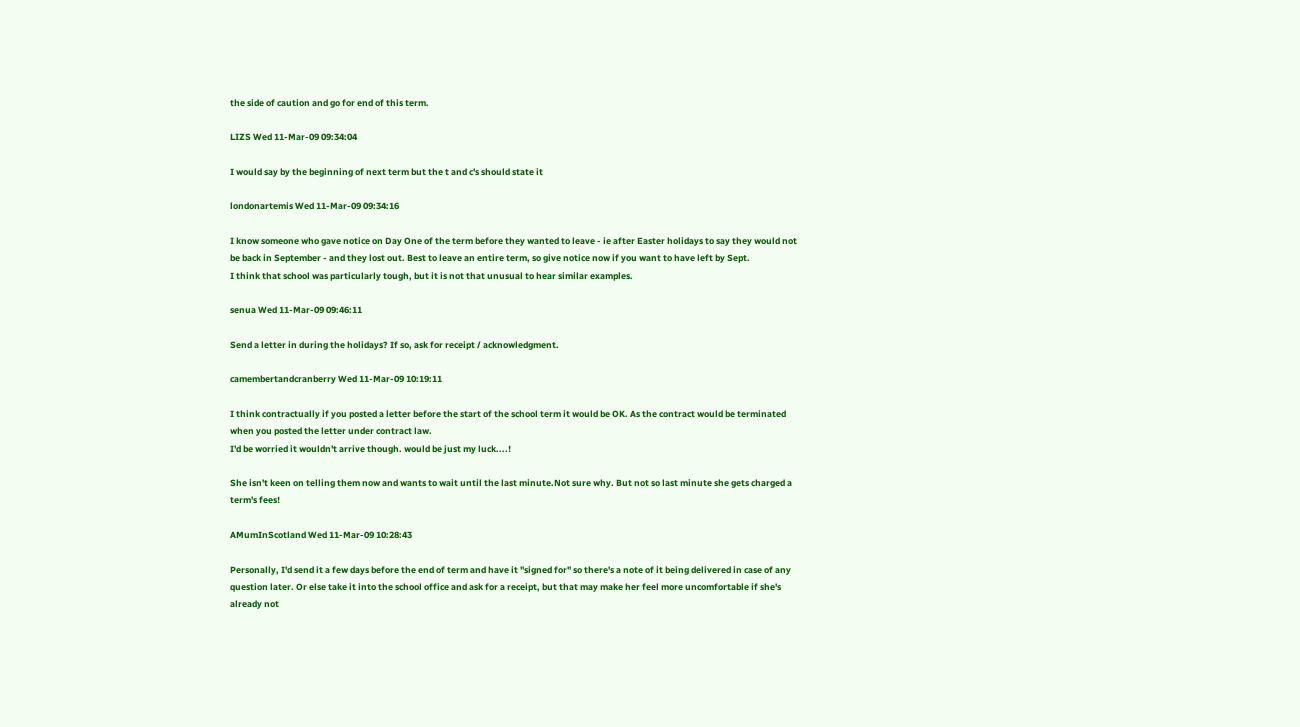the side of caution and go for end of this term.

LIZS Wed 11-Mar-09 09:34:04

I would say by the beginning of next term but the t and c's should state it

londonartemis Wed 11-Mar-09 09:34:16

I know someone who gave notice on Day One of the term before they wanted to leave - ie after Easter holidays to say they would not be back in September - and they lost out. Best to leave an entire term, so give notice now if you want to have left by Sept.
I think that school was particularly tough, but it is not that unusual to hear similar examples.

senua Wed 11-Mar-09 09:46:11

Send a letter in during the holidays? If so, ask for receipt / acknowledgment.

camembertandcranberry Wed 11-Mar-09 10:19:11

I think contractually if you posted a letter before the start of the school term it would be OK. As the contract would be terminated when you posted the letter under contract law.
I'd be worried it wouldn't arrive though. would be just my luck....!

She isn't keen on telling them now and wants to wait until the last minute.Not sure why. But not so last minute she gets charged a term's fees!

AMumInScotland Wed 11-Mar-09 10:28:43

Personally, I'd send it a few days before the end of term and have it "signed for" so there's a note of it being delivered in case of any question later. Or else take it into the school office and ask for a receipt, but that may make her feel more uncomfortable if she's already not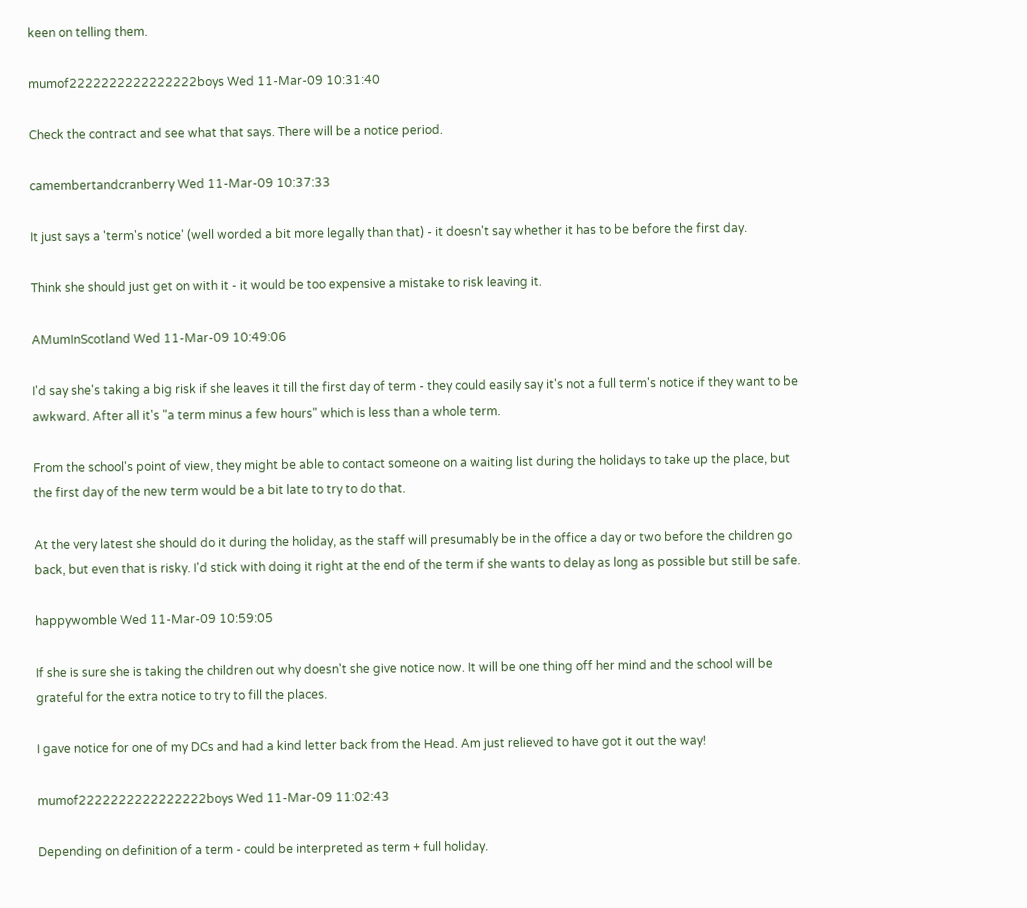keen on telling them.

mumof2222222222222222boys Wed 11-Mar-09 10:31:40

Check the contract and see what that says. There will be a notice period.

camembertandcranberry Wed 11-Mar-09 10:37:33

It just says a 'term's notice' (well worded a bit more legally than that) - it doesn't say whether it has to be before the first day.

Think she should just get on with it - it would be too expensive a mistake to risk leaving it.

AMumInScotland Wed 11-Mar-09 10:49:06

I'd say she's taking a big risk if she leaves it till the first day of term - they could easily say it's not a full term's notice if they want to be awkward. After all it's "a term minus a few hours" which is less than a whole term.

From the school's point of view, they might be able to contact someone on a waiting list during the holidays to take up the place, but the first day of the new term would be a bit late to try to do that.

At the very latest she should do it during the holiday, as the staff will presumably be in the office a day or two before the children go back, but even that is risky. I'd stick with doing it right at the end of the term if she wants to delay as long as possible but still be safe.

happywomble Wed 11-Mar-09 10:59:05

If she is sure she is taking the children out why doesn't she give notice now. It will be one thing off her mind and the school will be grateful for the extra notice to try to fill the places.

I gave notice for one of my DCs and had a kind letter back from the Head. Am just relieved to have got it out the way!

mumof2222222222222222boys Wed 11-Mar-09 11:02:43

Depending on definition of a term - could be interpreted as term + full holiday.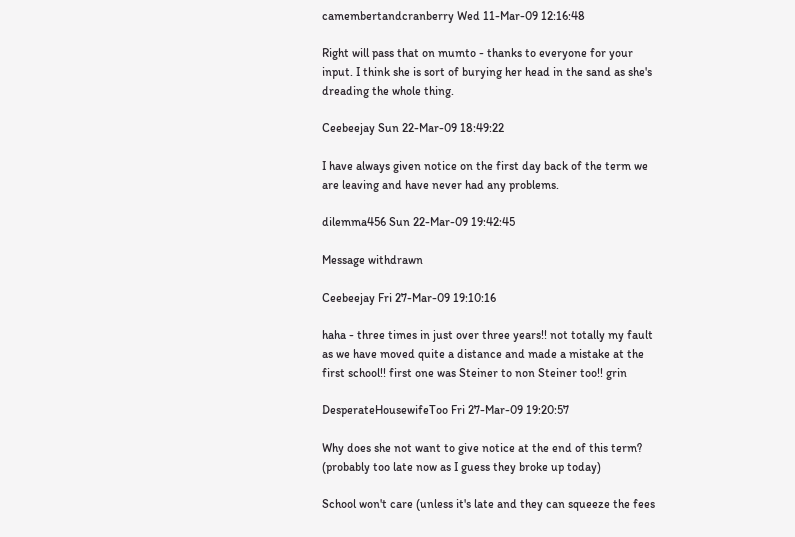camembertandcranberry Wed 11-Mar-09 12:16:48

Right will pass that on mumto - thanks to everyone for your input. I think she is sort of burying her head in the sand as she's dreading the whole thing.

Ceebeejay Sun 22-Mar-09 18:49:22

I have always given notice on the first day back of the term we are leaving and have never had any problems.

dilemma456 Sun 22-Mar-09 19:42:45

Message withdrawn

Ceebeejay Fri 27-Mar-09 19:10:16

haha - three times in just over three years!! not totally my fault as we have moved quite a distance and made a mistake at the first school!! first one was Steiner to non Steiner too!! grin

DesperateHousewifeToo Fri 27-Mar-09 19:20:57

Why does she not want to give notice at the end of this term? (probably too late now as I guess they broke up today)

School won't care (unless it's late and they can squeeze the fees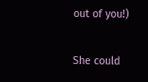out of you!)

She could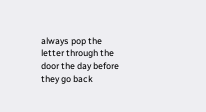always pop the letter through the door the day before they go back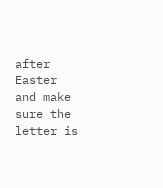after Easter and make sure the letter is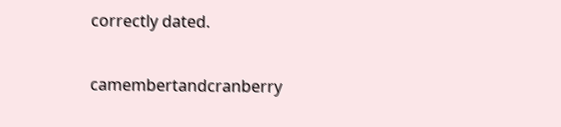correctly dated.

camembertandcranberry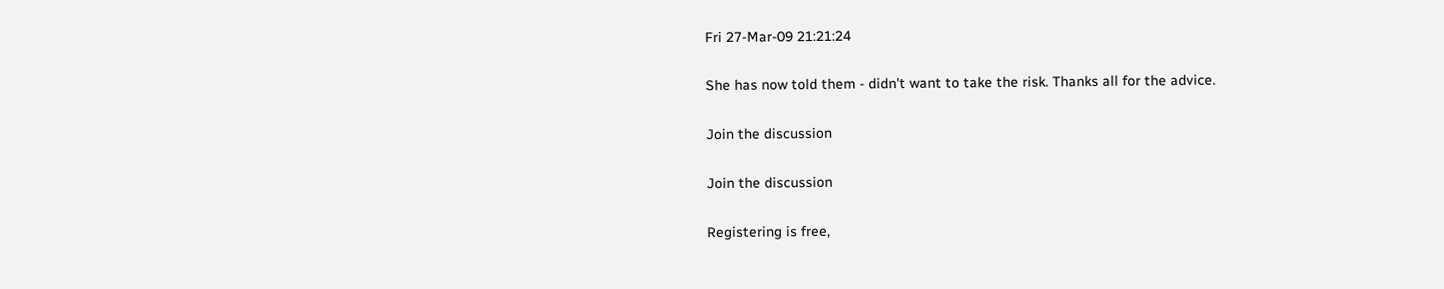Fri 27-Mar-09 21:21:24

She has now told them - didn't want to take the risk. Thanks all for the advice.

Join the discussion

Join the discussion

Registering is free,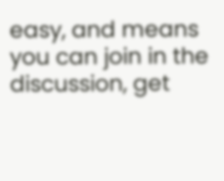easy, and means you can join in the discussion, get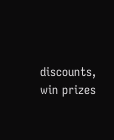discounts, win prizes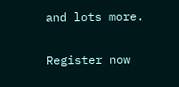and lots more.

Register now